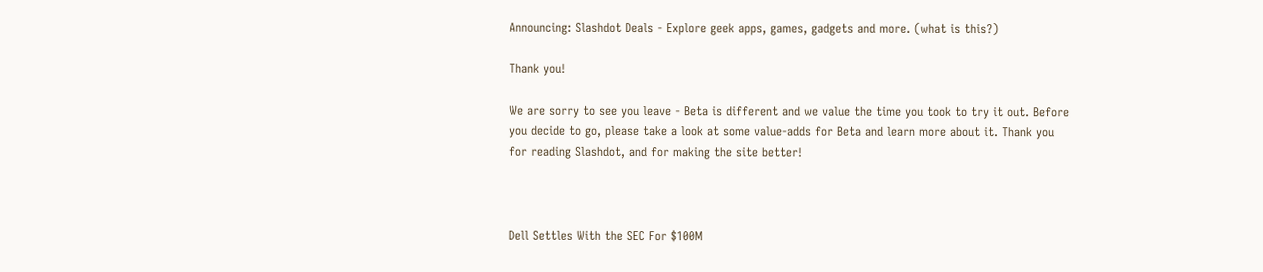Announcing: Slashdot Deals - Explore geek apps, games, gadgets and more. (what is this?)

Thank you!

We are sorry to see you leave - Beta is different and we value the time you took to try it out. Before you decide to go, please take a look at some value-adds for Beta and learn more about it. Thank you for reading Slashdot, and for making the site better!



Dell Settles With the SEC For $100M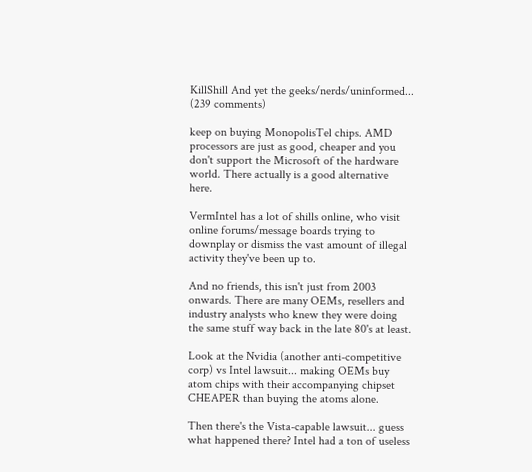KillShill And yet the geeks/nerds/uninformed... (239 comments)

keep on buying MonopolisTel chips. AMD processors are just as good, cheaper and you don't support the Microsoft of the hardware world. There actually is a good alternative here.

VermIntel has a lot of shills online, who visit online forums/message boards trying to downplay or dismiss the vast amount of illegal activity they've been up to.

And no friends, this isn't just from 2003 onwards. There are many OEMs, resellers and industry analysts who knew they were doing the same stuff way back in the late 80's at least.

Look at the Nvidia (another anti-competitive corp) vs Intel lawsuit... making OEMs buy atom chips with their accompanying chipset CHEAPER than buying the atoms alone.

Then there's the Vista-capable lawsuit... guess what happened there? Intel had a ton of useless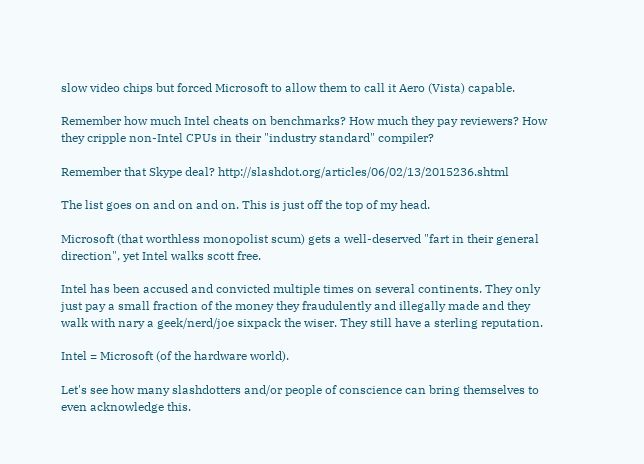slow video chips but forced Microsoft to allow them to call it Aero (Vista) capable.

Remember how much Intel cheats on benchmarks? How much they pay reviewers? How they cripple non-Intel CPUs in their "industry standard" compiler?

Remember that Skype deal? http://slashdot.org/articles/06/02/13/2015236.shtml

The list goes on and on and on. This is just off the top of my head.

Microsoft (that worthless monopolist scum) gets a well-deserved "fart in their general direction", yet Intel walks scott free.

Intel has been accused and convicted multiple times on several continents. They only just pay a small fraction of the money they fraudulently and illegally made and they walk with nary a geek/nerd/joe sixpack the wiser. They still have a sterling reputation.

Intel = Microsoft (of the hardware world).

Let's see how many slashdotters and/or people of conscience can bring themselves to even acknowledge this.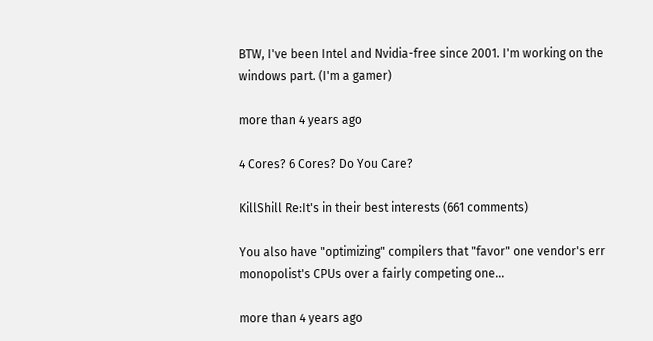BTW, I've been Intel and Nvidia-free since 2001. I'm working on the windows part. (I'm a gamer)

more than 4 years ago

4 Cores? 6 Cores? Do You Care?

KillShill Re:It's in their best interests (661 comments)

You also have "optimizing" compilers that "favor" one vendor's err monopolist's CPUs over a fairly competing one...

more than 4 years ago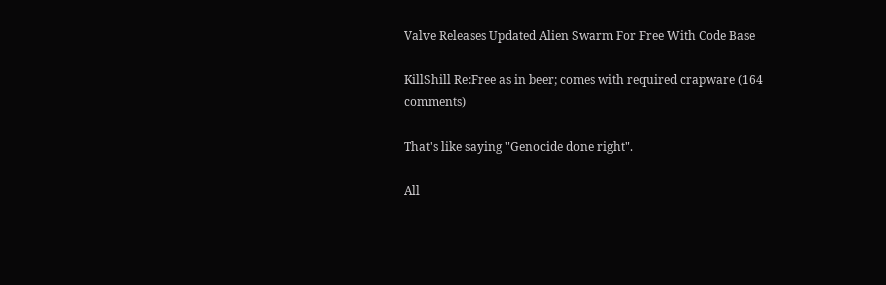Valve Releases Updated Alien Swarm For Free With Code Base

KillShill Re:Free as in beer; comes with required crapware (164 comments)

That's like saying "Genocide done right".

All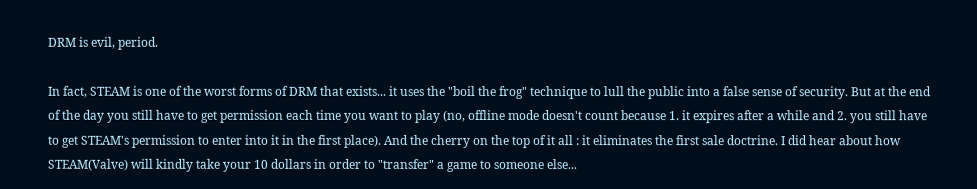DRM is evil, period.

In fact, STEAM is one of the worst forms of DRM that exists... it uses the "boil the frog" technique to lull the public into a false sense of security. But at the end of the day you still have to get permission each time you want to play (no, offline mode doesn't count because 1. it expires after a while and 2. you still have to get STEAM's permission to enter into it in the first place). And the cherry on the top of it all : it eliminates the first sale doctrine. I did hear about how STEAM(Valve) will kindly take your 10 dollars in order to "transfer" a game to someone else...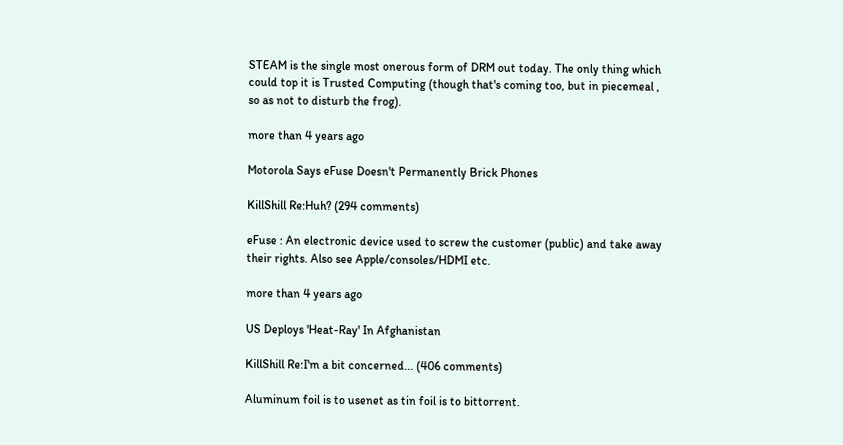STEAM is the single most onerous form of DRM out today. The only thing which could top it is Trusted Computing (though that's coming too, but in piecemeal , so as not to disturb the frog).

more than 4 years ago

Motorola Says eFuse Doesn't Permanently Brick Phones

KillShill Re:Huh? (294 comments)

eFuse : An electronic device used to screw the customer (public) and take away their rights. Also see Apple/consoles/HDMI etc.

more than 4 years ago

US Deploys 'Heat-Ray' In Afghanistan

KillShill Re:I'm a bit concerned... (406 comments)

Aluminum foil is to usenet as tin foil is to bittorrent.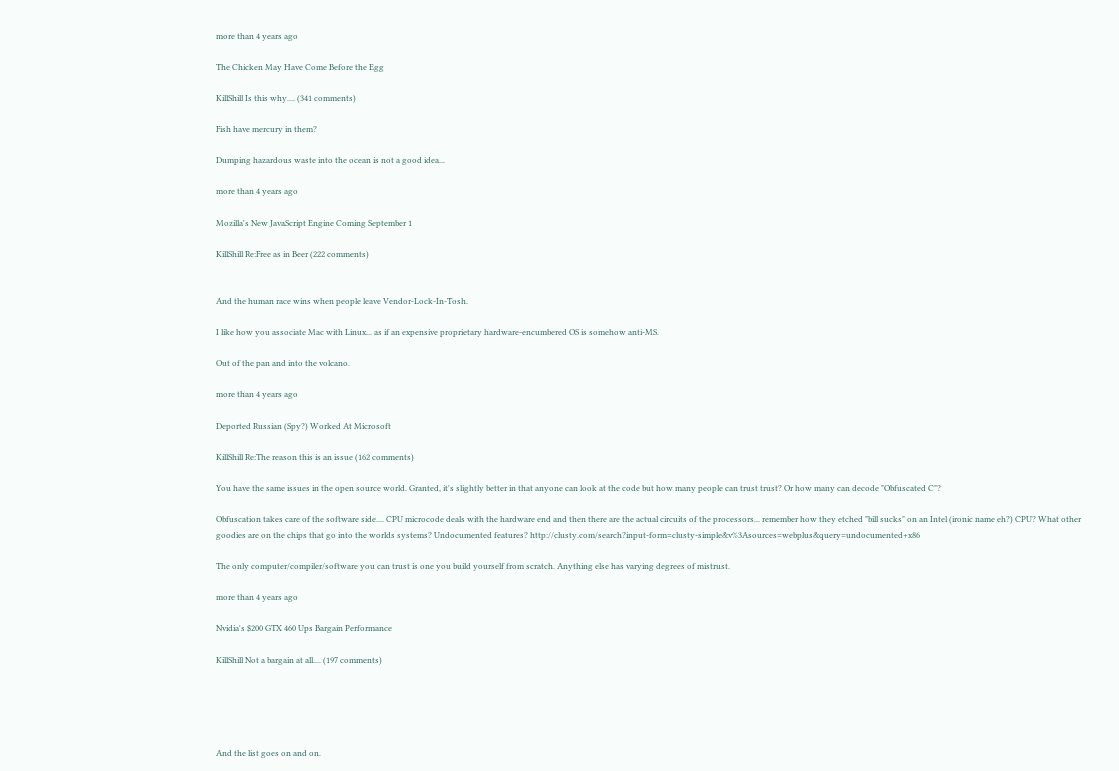more than 4 years ago

The Chicken May Have Come Before the Egg

KillShill Is this why.... (341 comments)

Fish have mercury in them?

Dumping hazardous waste into the ocean is not a good idea...

more than 4 years ago

Mozilla's New JavaScript Engine Coming September 1

KillShill Re:Free as in Beer (222 comments)


And the human race wins when people leave Vendor-Lock-In-Tosh.

I like how you associate Mac with Linux... as if an expensive proprietary hardware-encumbered OS is somehow anti-MS.

Out of the pan and into the volcano.

more than 4 years ago

Deported Russian (Spy?) Worked At Microsoft

KillShill Re:The reason this is an issue (162 comments)

You have the same issues in the open source world. Granted, it's slightly better in that anyone can look at the code but how many people can trust trust? Or how many can decode "Obfuscated C"?

Obfuscation takes care of the software side.... CPU microcode deals with the hardware end and then there are the actual circuits of the processors... remember how they etched "bill sucks" on an Intel (ironic name eh?) CPU? What other goodies are on the chips that go into the worlds systems? Undocumented features? http://clusty.com/search?input-form=clusty-simple&v%3Asources=webplus&query=undocumented+x86

The only computer/compiler/software you can trust is one you build yourself from scratch. Anything else has varying degrees of mistrust.

more than 4 years ago

Nvidia's $200 GTX 460 Ups Bargain Performance

KillShill Not a bargain at all.... (197 comments)





And the list goes on and on.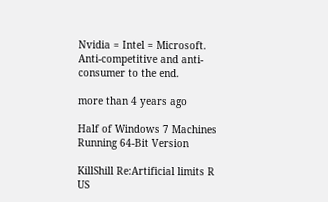Nvidia = Intel = Microsoft. Anti-competitive and anti-consumer to the end.

more than 4 years ago

Half of Windows 7 Machines Running 64-Bit Version

KillShill Re:Artificial limits R US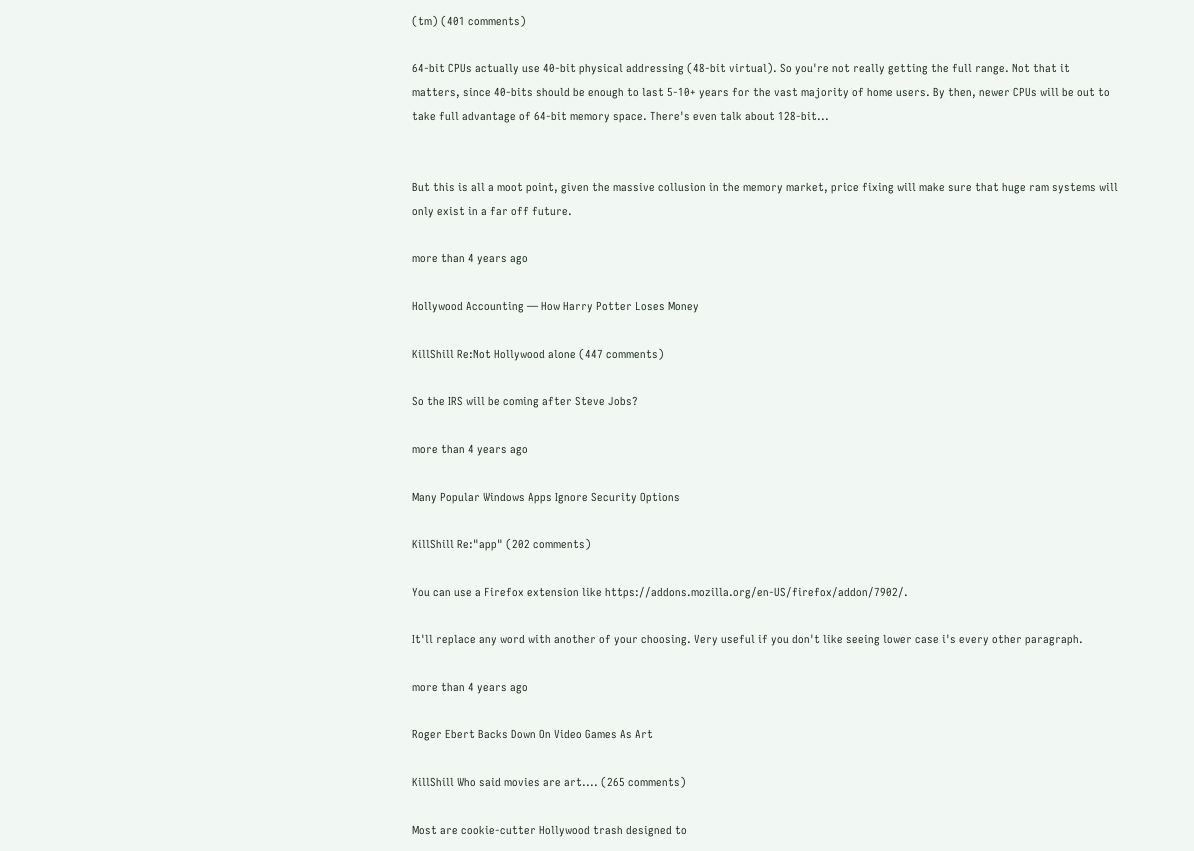(tm) (401 comments)

64-bit CPUs actually use 40-bit physical addressing (48-bit virtual). So you're not really getting the full range. Not that it matters, since 40-bits should be enough to last 5-10+ years for the vast majority of home users. By then, newer CPUs will be out to take full advantage of 64-bit memory space. There's even talk about 128-bit...


But this is all a moot point, given the massive collusion in the memory market, price fixing will make sure that huge ram systems will only exist in a far off future.

more than 4 years ago

Hollywood Accounting — How Harry Potter Loses Money

KillShill Re:Not Hollywood alone (447 comments)

So the IRS will be coming after Steve Jobs?

more than 4 years ago

Many Popular Windows Apps Ignore Security Options

KillShill Re:"app" (202 comments)

You can use a Firefox extension like https://addons.mozilla.org/en-US/firefox/addon/7902/.

It'll replace any word with another of your choosing. Very useful if you don't like seeing lower case i's every other paragraph.

more than 4 years ago

Roger Ebert Backs Down On Video Games As Art

KillShill Who said movies are art.... (265 comments)

Most are cookie-cutter Hollywood trash designed to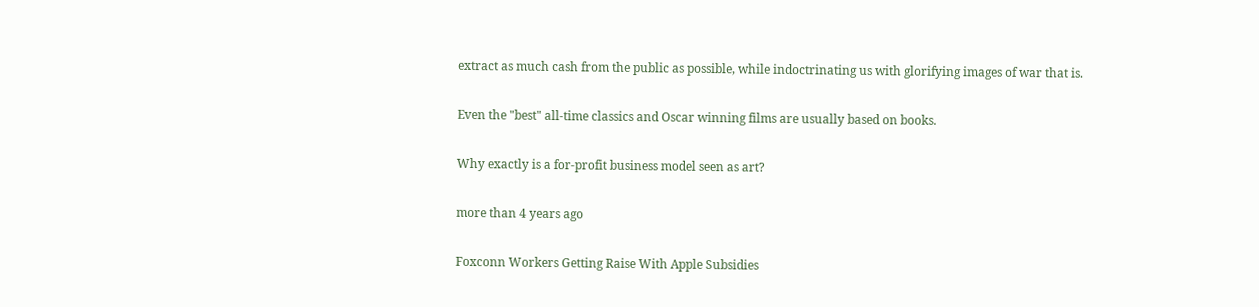extract as much cash from the public as possible, while indoctrinating us with glorifying images of war that is.

Even the "best" all-time classics and Oscar winning films are usually based on books.

Why exactly is a for-profit business model seen as art?

more than 4 years ago

Foxconn Workers Getting Raise With Apple Subsidies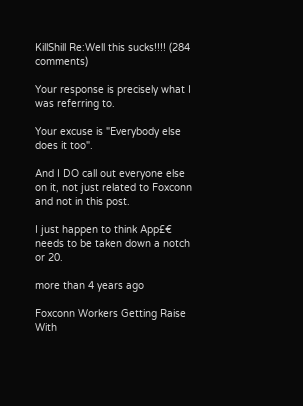KillShill Re:Well this sucks!!!! (284 comments)

Your response is precisely what I was referring to.

Your excuse is "Everybody else does it too".

And I DO call out everyone else on it, not just related to Foxconn and not in this post.

I just happen to think App£€ needs to be taken down a notch or 20.

more than 4 years ago

Foxconn Workers Getting Raise With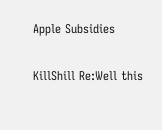Apple Subsidies

KillShill Re:Well this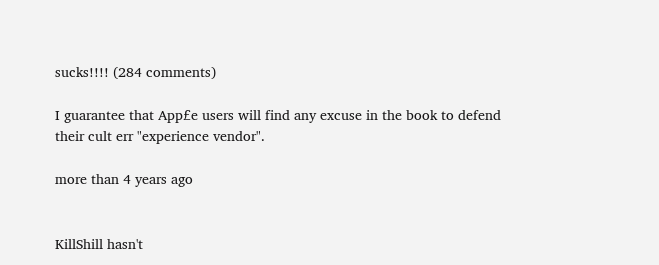sucks!!!! (284 comments)

I guarantee that App£e users will find any excuse in the book to defend their cult err "experience vendor".

more than 4 years ago


KillShill hasn't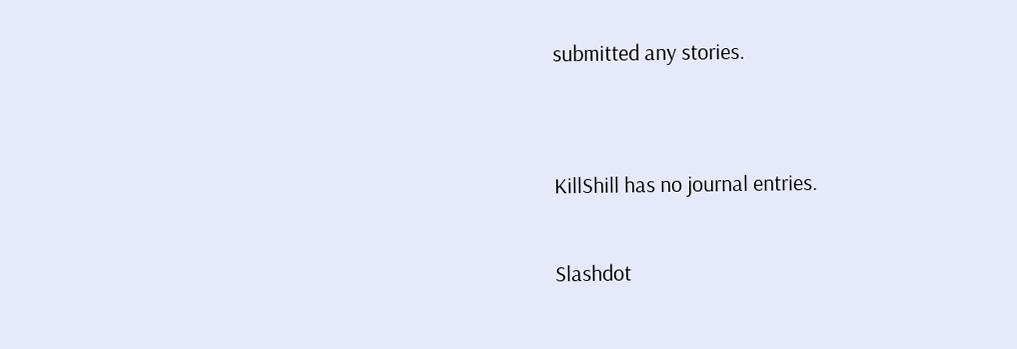submitted any stories.


KillShill has no journal entries.

Slashdot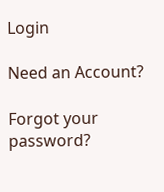Login

Need an Account?

Forgot your password?